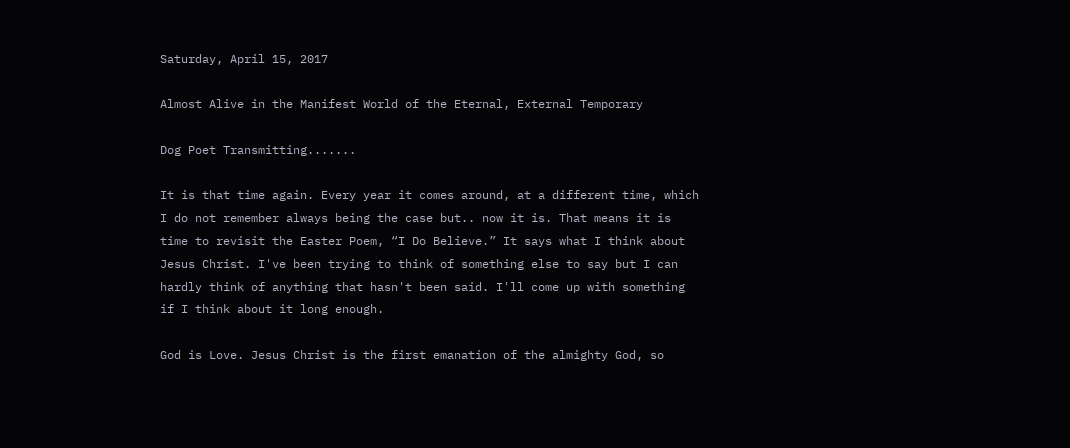Saturday, April 15, 2017

Almost Alive in the Manifest World of the Eternal, External Temporary

Dog Poet Transmitting.......

It is that time again. Every year it comes around, at a different time, which I do not remember always being the case but.. now it is. That means it is time to revisit the Easter Poem, “I Do Believe.” It says what I think about Jesus Christ. I've been trying to think of something else to say but I can hardly think of anything that hasn't been said. I'll come up with something if I think about it long enough.

God is Love. Jesus Christ is the first emanation of the almighty God, so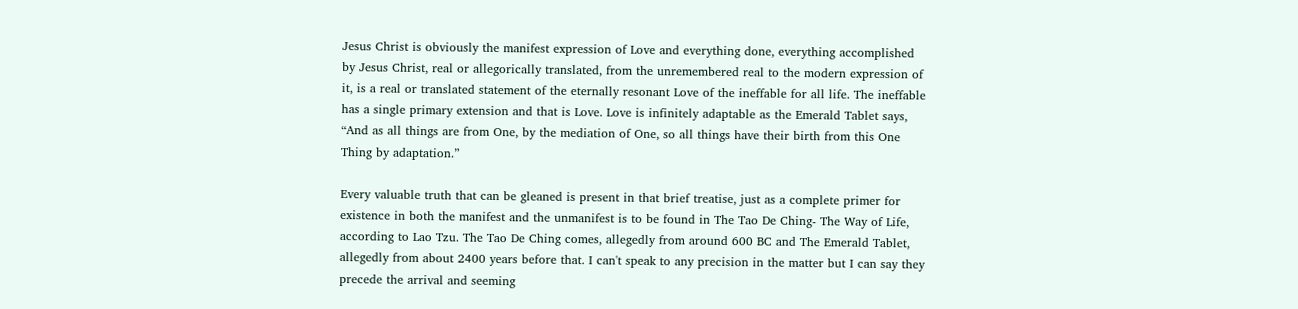Jesus Christ is obviously the manifest expression of Love and everything done, everything accomplished by Jesus Christ, real or allegorically translated, from the unremembered real to the modern expression of it, is a real or translated statement of the eternally resonant Love of the ineffable for all life. The ineffable has a single primary extension and that is Love. Love is infinitely adaptable as the Emerald Tablet says, “And as all things are from One, by the mediation of One, so all things have their birth from this One Thing by adaptation.”

Every valuable truth that can be gleaned is present in that brief treatise, just as a complete primer for existence in both the manifest and the unmanifest is to be found in The Tao De Ching- The Way of Life, according to Lao Tzu. The Tao De Ching comes, allegedly from around 600 BC and The Emerald Tablet, allegedly from about 2400 years before that. I can't speak to any precision in the matter but I can say they precede the arrival and seeming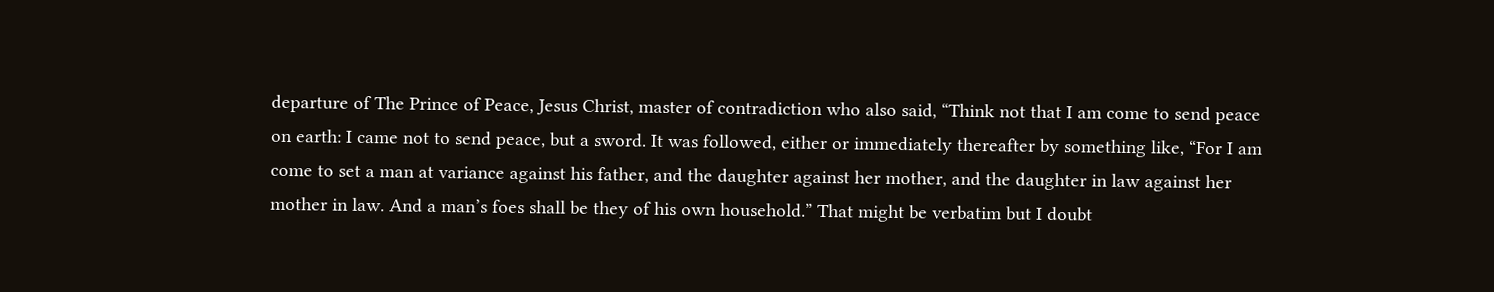departure of The Prince of Peace, Jesus Christ, master of contradiction who also said, “Think not that I am come to send peace on earth: I came not to send peace, but a sword. It was followed, either or immediately thereafter by something like, “For I am come to set a man at variance against his father, and the daughter against her mother, and the daughter in law against her mother in law. And a man’s foes shall be they of his own household.” That might be verbatim but I doubt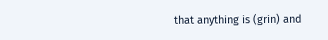that anything is (grin) and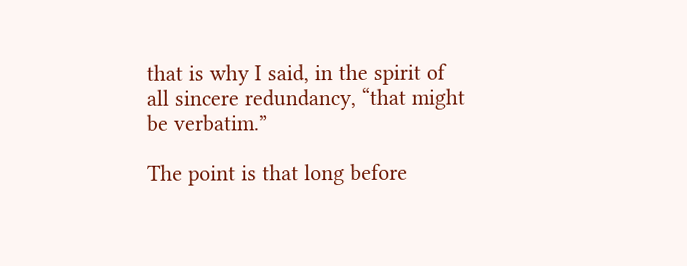that is why I said, in the spirit of all sincere redundancy, “that might be verbatim.”

The point is that long before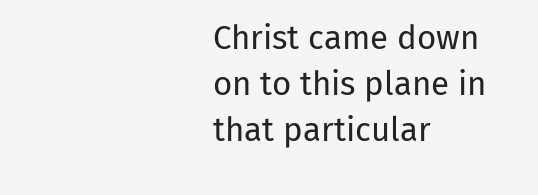Christ came down on to this plane in that particular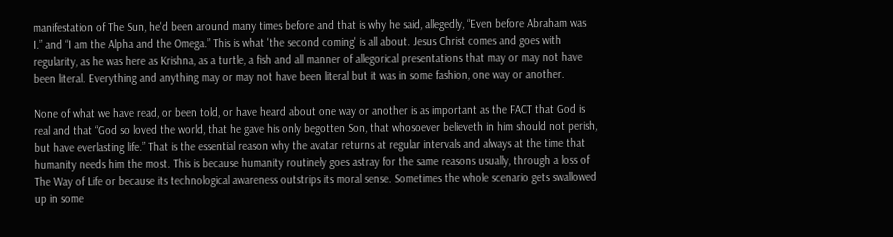manifestation of The Sun, he'd been around many times before and that is why he said, allegedly, “Even before Abraham was I.” and “I am the Alpha and the Omega.” This is what 'the second coming' is all about. Jesus Christ comes and goes with regularity, as he was here as Krishna, as a turtle, a fish and all manner of allegorical presentations that may or may not have been literal. Everything and anything may or may not have been literal but it was in some fashion, one way or another.

None of what we have read, or been told, or have heard about one way or another is as important as the FACT that God is real and that “God so loved the world, that he gave his only begotten Son, that whosoever believeth in him should not perish, but have everlasting life.” That is the essential reason why the avatar returns at regular intervals and always at the time that humanity needs him the most. This is because humanity routinely goes astray for the same reasons usually, through a loss of The Way of Life or because its technological awareness outstrips its moral sense. Sometimes the whole scenario gets swallowed up in some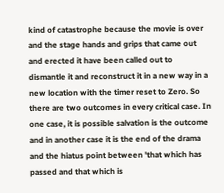kind of catastrophe because the movie is over and the stage hands and grips that came out and erected it have been called out to dismantle it and reconstruct it in a new way in a new location with the timer reset to Zero. So there are two outcomes in every critical case. In one case, it is possible salvation is the outcome and in another case it is the end of the drama and the hiatus point between 'that which has passed and that which is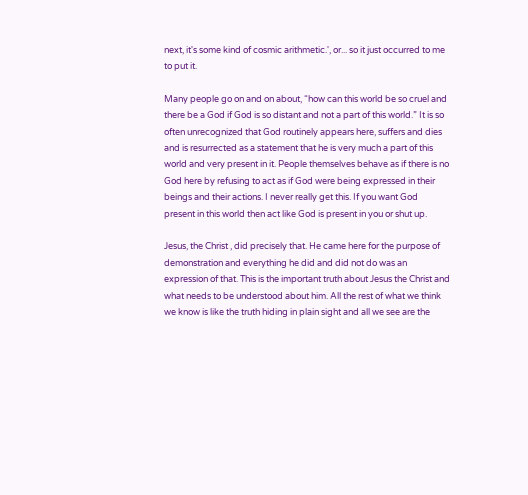next, it's some kind of cosmic arithmetic.', or... so it just occurred to me to put it.

Many people go on and on about, “how can this world be so cruel and there be a God if God is so distant and not a part of this world.” It is so often unrecognized that God routinely appears here, suffers and dies and is resurrected as a statement that he is very much a part of this world and very present in it. People themselves behave as if there is no God here by refusing to act as if God were being expressed in their beings and their actions. I never really get this. If you want God present in this world then act like God is present in you or shut up.

Jesus, the Christ , did precisely that. He came here for the purpose of demonstration and everything he did and did not do was an expression of that. This is the important truth about Jesus the Christ and what needs to be understood about him. All the rest of what we think we know is like the truth hiding in plain sight and all we see are the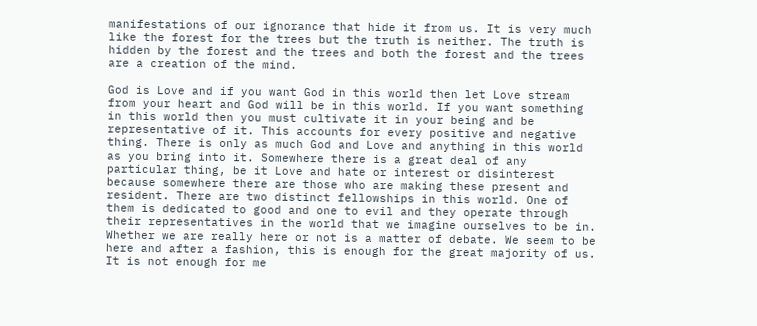manifestations of our ignorance that hide it from us. It is very much like the forest for the trees but the truth is neither. The truth is hidden by the forest and the trees and both the forest and the trees are a creation of the mind.

God is Love and if you want God in this world then let Love stream from your heart and God will be in this world. If you want something in this world then you must cultivate it in your being and be representative of it. This accounts for every positive and negative thing. There is only as much God and Love and anything in this world as you bring into it. Somewhere there is a great deal of any particular thing, be it Love and hate or interest or disinterest because somewhere there are those who are making these present and resident. There are two distinct fellowships in this world. One of them is dedicated to good and one to evil and they operate through their representatives in the world that we imagine ourselves to be in. Whether we are really here or not is a matter of debate. We seem to be here and after a fashion, this is enough for the great majority of us. It is not enough for me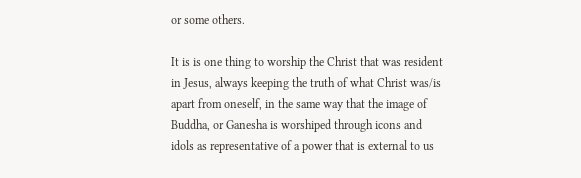or some others.

It is is one thing to worship the Christ that was resident in Jesus, always keeping the truth of what Christ was/is apart from oneself, in the same way that the image of Buddha, or Ganesha is worshiped through icons and idols as representative of a power that is external to us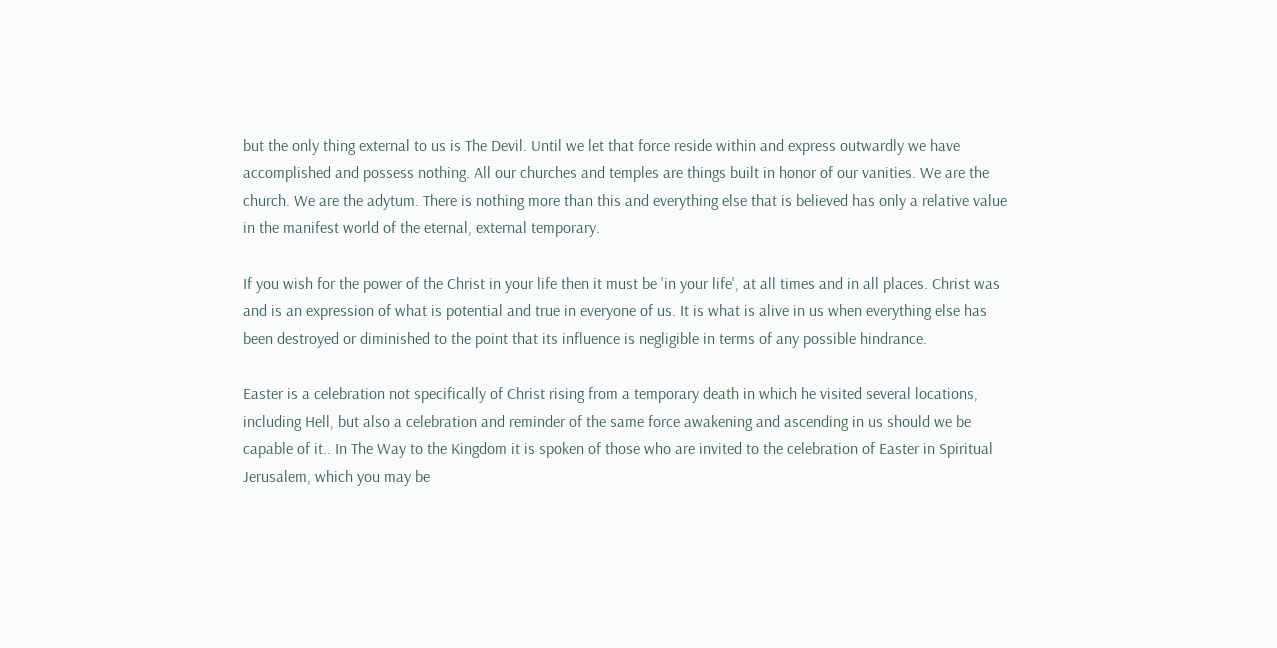but the only thing external to us is The Devil. Until we let that force reside within and express outwardly we have accomplished and possess nothing. All our churches and temples are things built in honor of our vanities. We are the church. We are the adytum. There is nothing more than this and everything else that is believed has only a relative value in the manifest world of the eternal, external temporary.

If you wish for the power of the Christ in your life then it must be 'in your life', at all times and in all places. Christ was and is an expression of what is potential and true in everyone of us. It is what is alive in us when everything else has been destroyed or diminished to the point that its influence is negligible in terms of any possible hindrance.

Easter is a celebration not specifically of Christ rising from a temporary death in which he visited several locations, including Hell, but also a celebration and reminder of the same force awakening and ascending in us should we be capable of it.. In The Way to the Kingdom it is spoken of those who are invited to the celebration of Easter in Spiritual Jerusalem, which you may be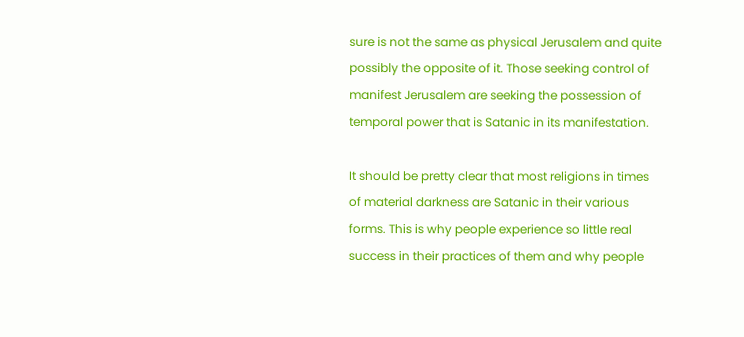sure is not the same as physical Jerusalem and quite possibly the opposite of it. Those seeking control of manifest Jerusalem are seeking the possession of temporal power that is Satanic in its manifestation.

It should be pretty clear that most religions in times of material darkness are Satanic in their various forms. This is why people experience so little real success in their practices of them and why people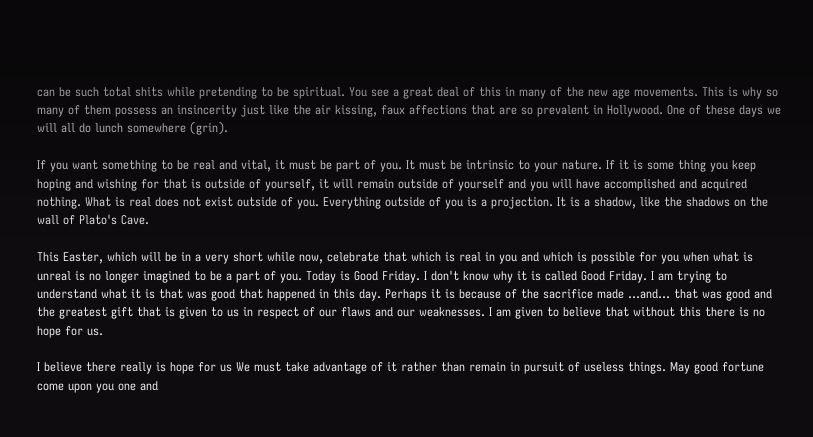can be such total shits while pretending to be spiritual. You see a great deal of this in many of the new age movements. This is why so many of them possess an insincerity just like the air kissing, faux affections that are so prevalent in Hollywood. One of these days we will all do lunch somewhere (grin).

If you want something to be real and vital, it must be part of you. It must be intrinsic to your nature. If it is some thing you keep hoping and wishing for that is outside of yourself, it will remain outside of yourself and you will have accomplished and acquired nothing. What is real does not exist outside of you. Everything outside of you is a projection. It is a shadow, like the shadows on the wall of Plato's Cave.

This Easter, which will be in a very short while now, celebrate that which is real in you and which is possible for you when what is unreal is no longer imagined to be a part of you. Today is Good Friday. I don't know why it is called Good Friday. I am trying to understand what it is that was good that happened in this day. Perhaps it is because of the sacrifice made ...and... that was good and the greatest gift that is given to us in respect of our flaws and our weaknesses. I am given to believe that without this there is no hope for us.

I believe there really is hope for us We must take advantage of it rather than remain in pursuit of useless things. May good fortune come upon you one and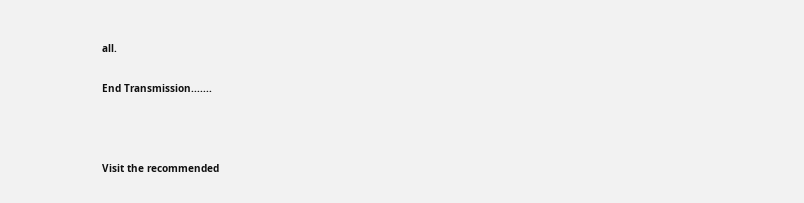all.

End Transmission.......



Visit the recommended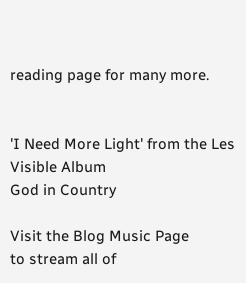reading page for many more.


'I Need More Light' from the Les Visible Album
God in Country

Visit the Blog Music Page
to stream all of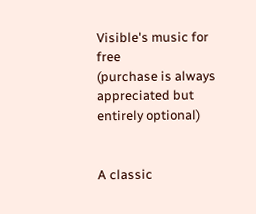Visible's music for free
(purchase is always appreciated but entirely optional)


A classic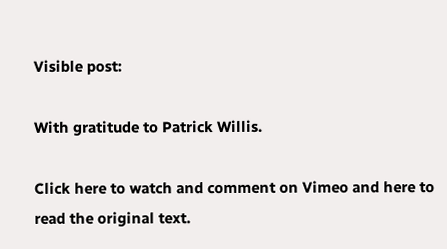Visible post:

With gratitude to Patrick Willis.

Click here to watch and comment on Vimeo and here to read the original text.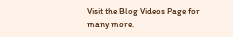Visit the Blog Videos Page for many more.